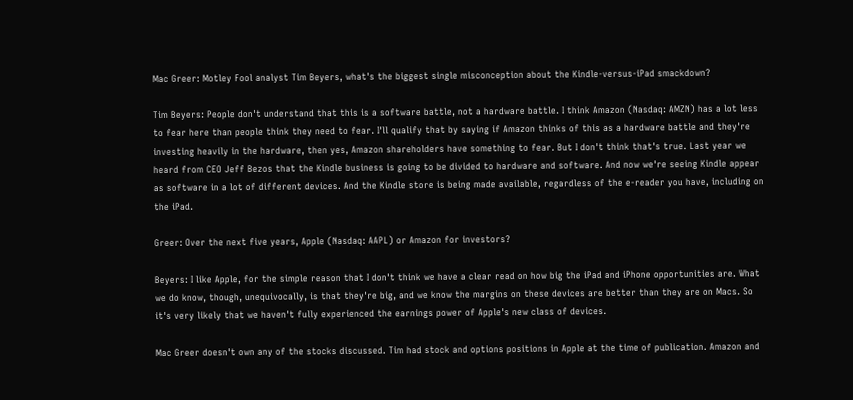Mac Greer: Motley Fool analyst Tim Beyers, what's the biggest single misconception about the Kindle-versus-iPad smackdown?

Tim Beyers: People don't understand that this is a software battle, not a hardware battle. I think Amazon (Nasdaq: AMZN) has a lot less to fear here than people think they need to fear. I'll qualify that by saying if Amazon thinks of this as a hardware battle and they're investing heavily in the hardware, then yes, Amazon shareholders have something to fear. But I don't think that's true. Last year we heard from CEO Jeff Bezos that the Kindle business is going to be divided to hardware and software. And now we're seeing Kindle appear as software in a lot of different devices. And the Kindle store is being made available, regardless of the e-reader you have, including on the iPad.

Greer: Over the next five years, Apple (Nasdaq: AAPL) or Amazon for investors?

Beyers: I like Apple, for the simple reason that I don't think we have a clear read on how big the iPad and iPhone opportunities are. What we do know, though, unequivocally, is that they're big, and we know the margins on these devices are better than they are on Macs. So it's very likely that we haven't fully experienced the earnings power of Apple's new class of devices.

Mac Greer doesn't own any of the stocks discussed. Tim had stock and options positions in Apple at the time of publication. Amazon and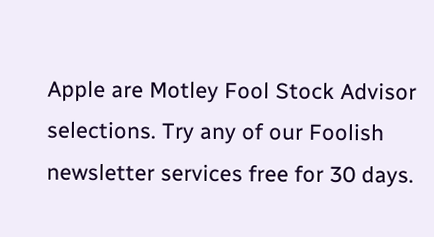Apple are Motley Fool Stock Advisor selections. Try any of our Foolish newsletter services free for 30 days.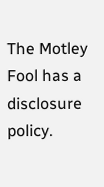The Motley Fool has a disclosure policy.